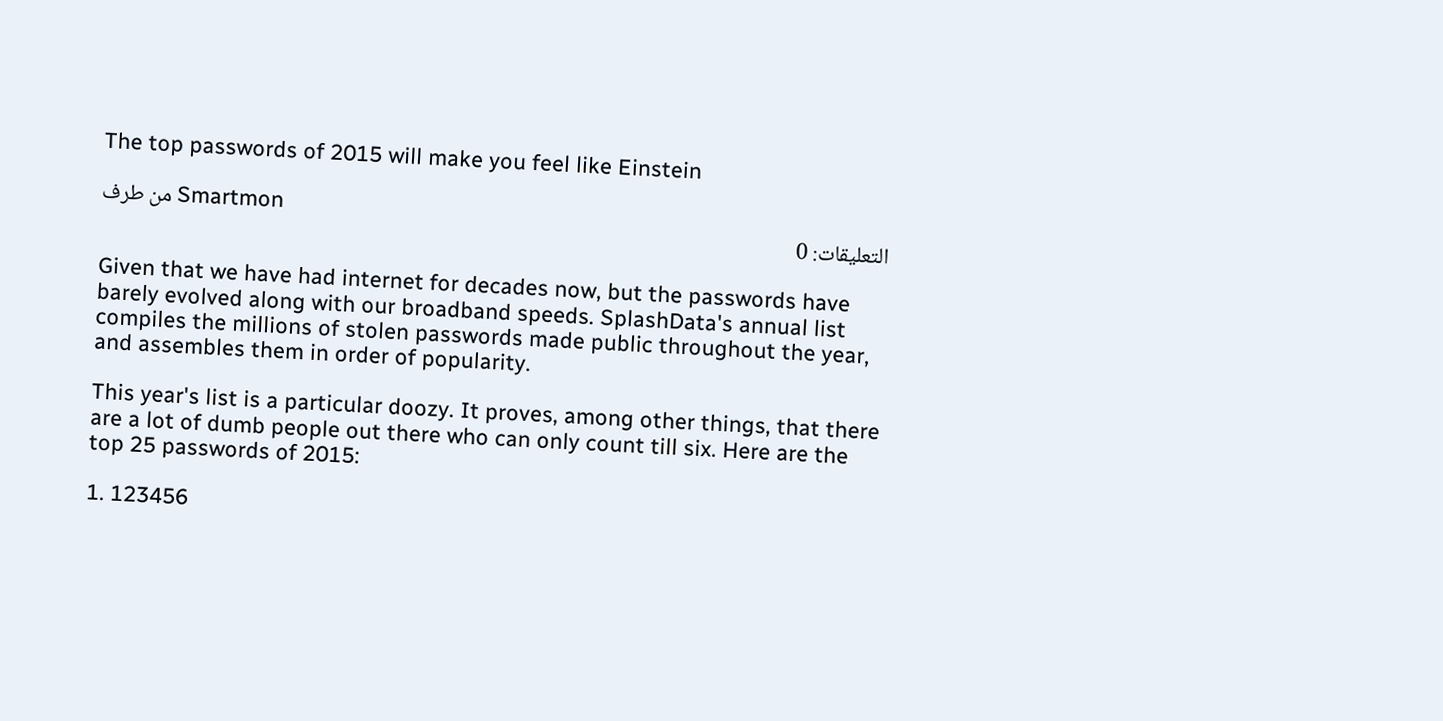The top passwords of 2015 will make you feel like Einstein

من طرف Smartmon
التعليقات: 0

Given that we have had internet for decades now, but the passwords have barely evolved along with our broadband speeds. SplashData's annual list compiles the millions of stolen passwords made public throughout the year, and assembles them in order of popularity.

This year's list is a particular doozy. It proves, among other things, that there are a lot of dumb people out there who can only count till six. Here are the top 25 passwords of 2015:

1. 123456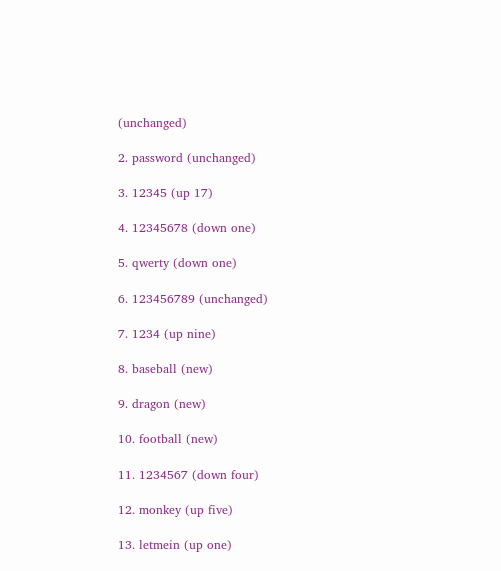(unchanged)

2. password (unchanged)

3. 12345 (up 17)

4. 12345678 (down one)

5. qwerty (down one)

6. 123456789 (unchanged)

7. 1234 (up nine)

8. baseball (new)

9. dragon (new)

10. football (new)

11. 1234567 (down four)

12. monkey (up five)

13. letmein (up one)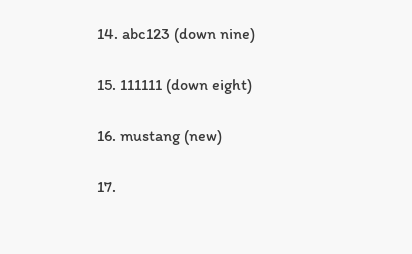14. abc123 (down nine)

15. 111111 (down eight)

16. mustang (new)

17.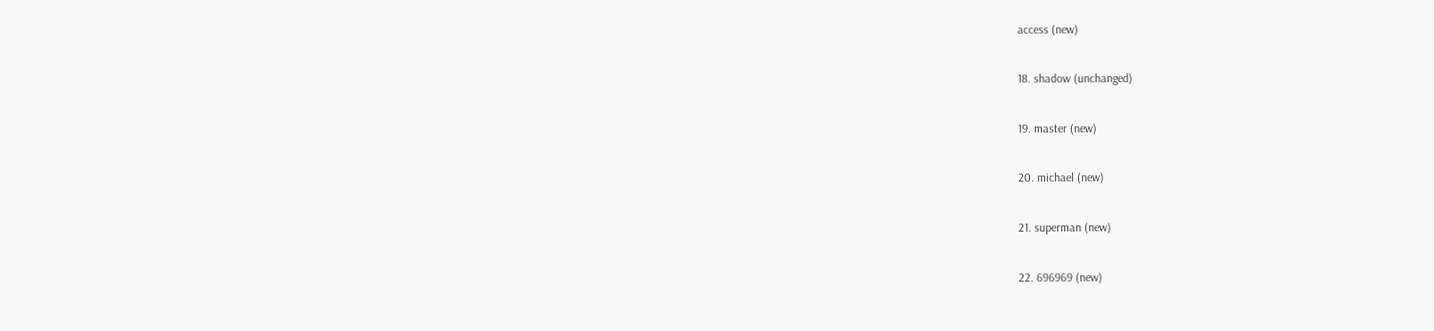access (new)

18. shadow (unchanged)

19. master (new)

20. michael (new)

21. superman (new)

22. 696969 (new)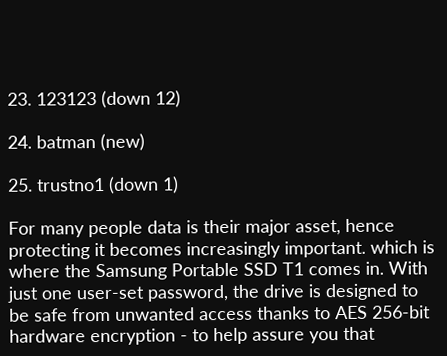23. 123123 (down 12)

24. batman (new)

25. trustno1 (down 1)

For many people data is their major asset, hence protecting it becomes increasingly important. which is where the Samsung Portable SSD T1 comes in. With just one user-set password, the drive is designed to be safe from unwanted access thanks to AES 256-bit hardware encryption - to help assure you that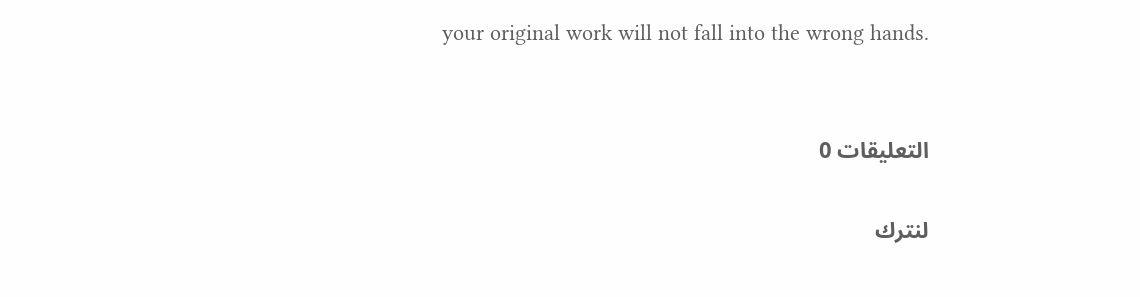your original work will not fall into the wrong hands.


التعليقات 0

لنترك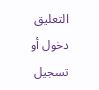التعليق دخول أو تسجيل